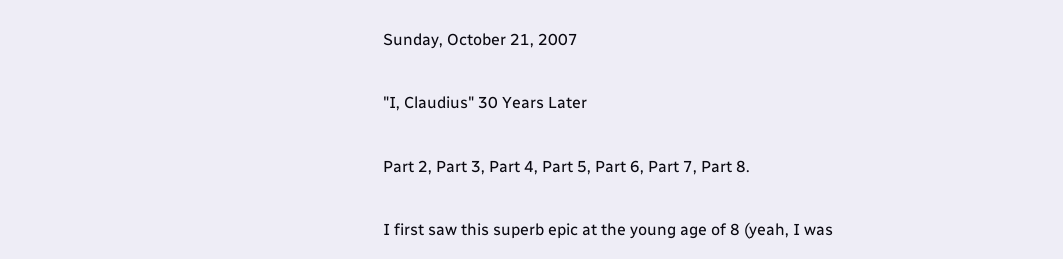Sunday, October 21, 2007

"I, Claudius" 30 Years Later

Part 2, Part 3, Part 4, Part 5, Part 6, Part 7, Part 8.

I first saw this superb epic at the young age of 8 (yeah, I was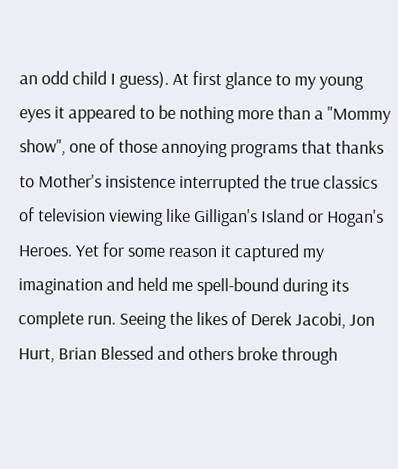an odd child I guess). At first glance to my young eyes it appeared to be nothing more than a "Mommy show", one of those annoying programs that thanks to Mother's insistence interrupted the true classics of television viewing like Gilligan's Island or Hogan's Heroes. Yet for some reason it captured my imagination and held me spell-bound during its complete run. Seeing the likes of Derek Jacobi, Jon Hurt, Brian Blessed and others broke through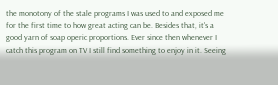the monotony of the stale programs I was used to and exposed me for the first time to how great acting can be. Besides that, it's a good yarn of soap operic proportions. Ever since then whenever I catch this program on TV I still find something to enjoy in it. Seeing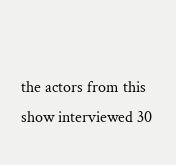the actors from this show interviewed 30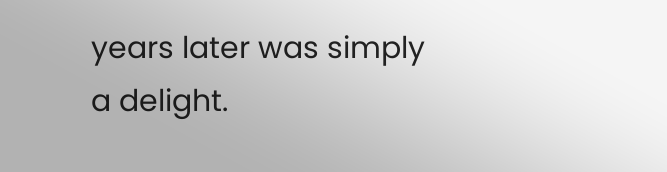years later was simply a delight.